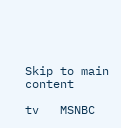Skip to main content

tv   MSNBC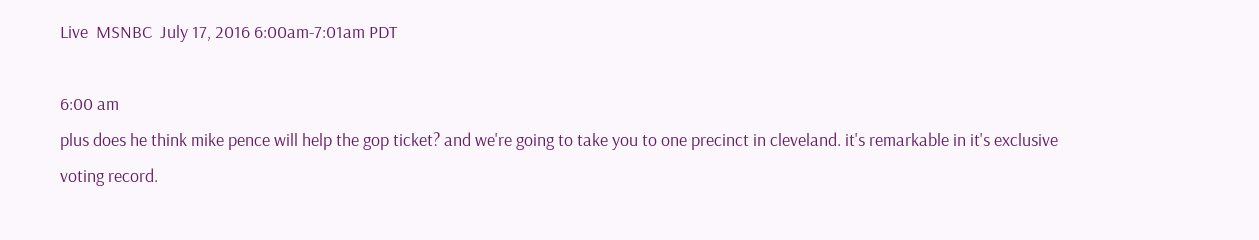Live  MSNBC  July 17, 2016 6:00am-7:01am PDT

6:00 am
plus does he think mike pence will help the gop ticket? and we're going to take you to one precinct in cleveland. it's remarkable in it's exclusive voting record.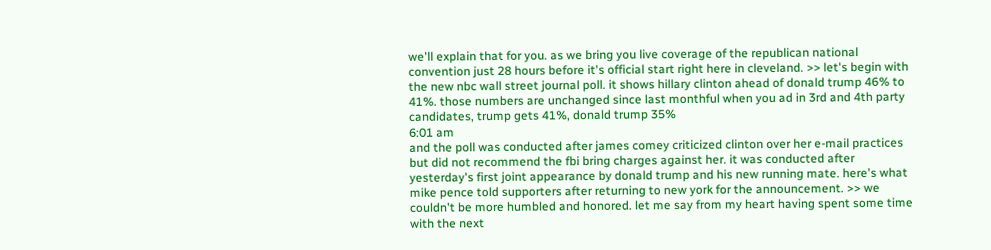we'll explain that for you. as we bring you live coverage of the republican national convention just 28 hours before it's official start right here in cleveland. >> let's begin with the new nbc wall street journal poll. it shows hillary clinton ahead of donald trump 46% to 41%. those numbers are unchanged since last monthful when you ad in 3rd and 4th party candidates, trump gets 41%, donald trump 35%
6:01 am
and the poll was conducted after james comey criticized clinton over her e-mail practices but did not recommend the fbi bring charges against her. it was conducted after yesterday's first joint appearance by donald trump and his new running mate. here's what mike pence told supporters after returning to new york for the announcement. >> we couldn't be more humbled and honored. let me say from my heart having spent some time with the next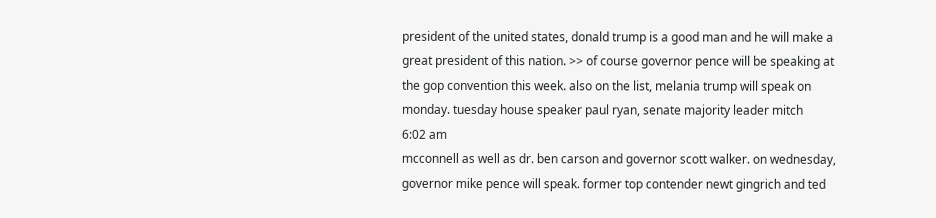president of the united states, donald trump is a good man and he will make a great president of this nation. >> of course governor pence will be speaking at the gop convention this week. also on the list, melania trump will speak on monday. tuesday house speaker paul ryan, senate majority leader mitch
6:02 am
mcconnell as well as dr. ben carson and governor scott walker. on wednesday, governor mike pence will speak. former top contender newt gingrich and ted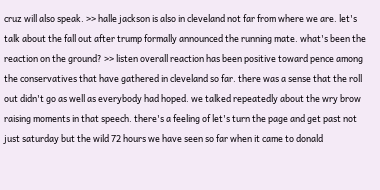cruz will also speak. >> halle jackson is also in cleveland not far from where we are. let's talk about the fall out after trump formally announced the running mate. what's been the reaction on the ground? >> listen overall reaction has been positive toward pence among the conservatives that have gathered in cleveland so far. there was a sense that the roll out didn't go as well as everybody had hoped. we talked repeatedly about the wry brow raising moments in that speech. there's a feeling of let's turn the page and get past not just saturday but the wild 72 hours we have seen so far when it came to donald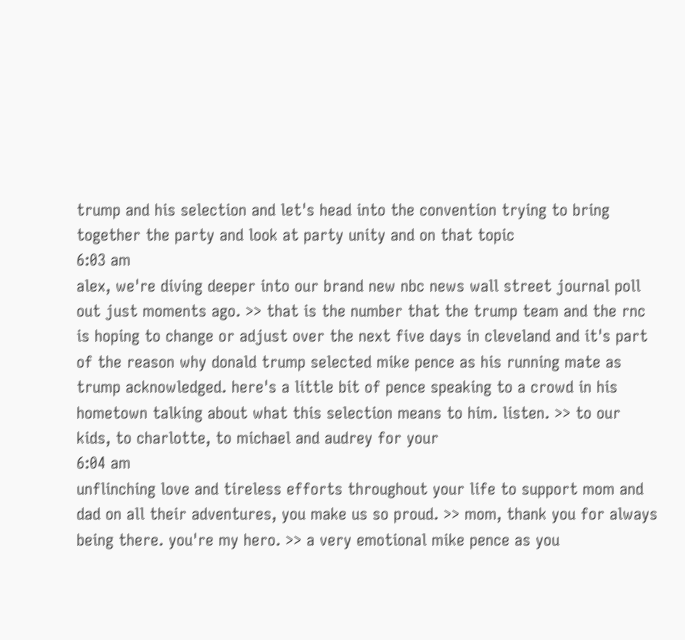trump and his selection and let's head into the convention trying to bring together the party and look at party unity and on that topic
6:03 am
alex, we're diving deeper into our brand new nbc news wall street journal poll out just moments ago. >> that is the number that the trump team and the rnc is hoping to change or adjust over the next five days in cleveland and it's part of the reason why donald trump selected mike pence as his running mate as trump acknowledged. here's a little bit of pence speaking to a crowd in his hometown talking about what this selection means to him. listen. >> to our kids, to charlotte, to michael and audrey for your
6:04 am
unflinching love and tireless efforts throughout your life to support mom and dad on all their adventures, you make us so proud. >> mom, thank you for always being there. you're my hero. >> a very emotional mike pence as you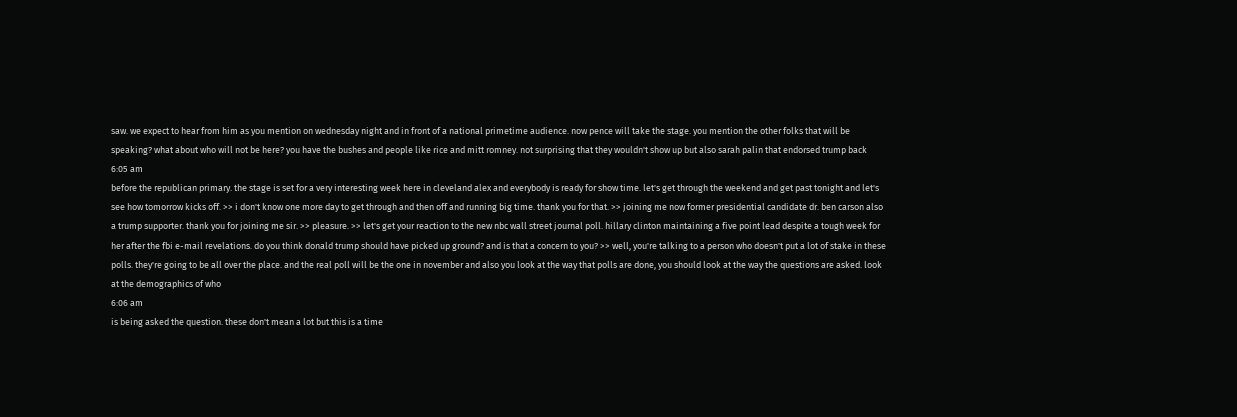saw. we expect to hear from him as you mention on wednesday night and in front of a national primetime audience. now pence will take the stage. you mention the other folks that will be speaking? what about who will not be here? you have the bushes and people like rice and mitt romney. not surprising that they wouldn't show up but also sarah palin that endorsed trump back
6:05 am
before the republican primary. the stage is set for a very interesting week here in cleveland alex and everybody is ready for show time. let's get through the weekend and get past tonight and let's see how tomorrow kicks off. >> i don't know one more day to get through and then off and running big time. thank you for that. >> joining me now former presidential candidate dr. ben carson also a trump supporter. thank you for joining me sir. >> pleasure. >> let's get your reaction to the new nbc wall street journal poll. hillary clinton maintaining a five point lead despite a tough week for her after the fbi e-mail revelations. do you think donald trump should have picked up ground? and is that a concern to you? >> well, you're talking to a person who doesn't put a lot of stake in these polls. they're going to be all over the place. and the real poll will be the one in november and also you look at the way that polls are done, you should look at the way the questions are asked. look at the demographics of who
6:06 am
is being asked the question. these don't mean a lot but this is a time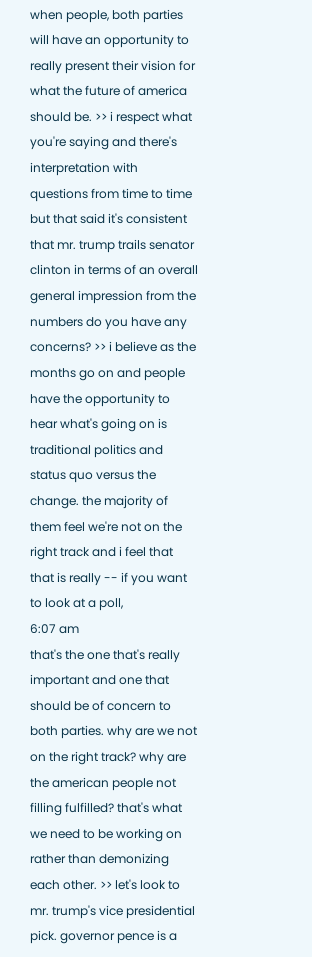when people, both parties will have an opportunity to really present their vision for what the future of america should be. >> i respect what you're saying and there's interpretation with questions from time to time but that said it's consistent that mr. trump trails senator clinton in terms of an overall general impression from the numbers do you have any concerns? >> i believe as the months go on and people have the opportunity to hear what's going on is traditional politics and status quo versus the change. the majority of them feel we're not on the right track and i feel that that is really -- if you want to look at a poll,
6:07 am
that's the one that's really important and one that should be of concern to both parties. why are we not on the right track? why are the american people not filling fulfilled? that's what we need to be working on rather than demonizing each other. >> let's look to mr. trump's vice presidential pick. governor pence is a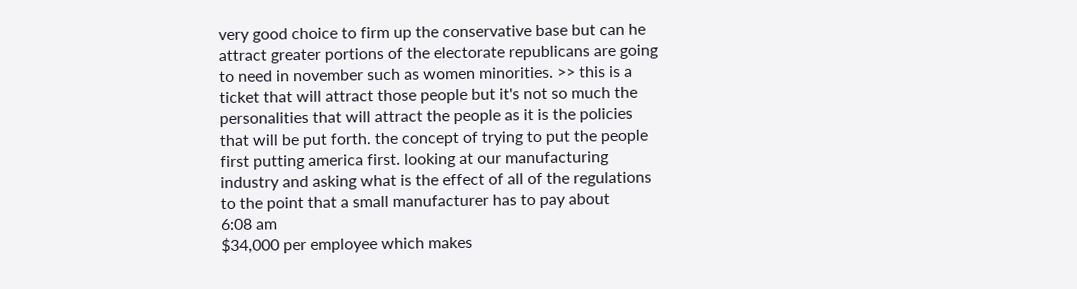very good choice to firm up the conservative base but can he attract greater portions of the electorate republicans are going to need in november such as women minorities. >> this is a ticket that will attract those people but it's not so much the personalities that will attract the people as it is the policies that will be put forth. the concept of trying to put the people first putting america first. looking at our manufacturing industry and asking what is the effect of all of the regulations to the point that a small manufacturer has to pay about
6:08 am
$34,000 per employee which makes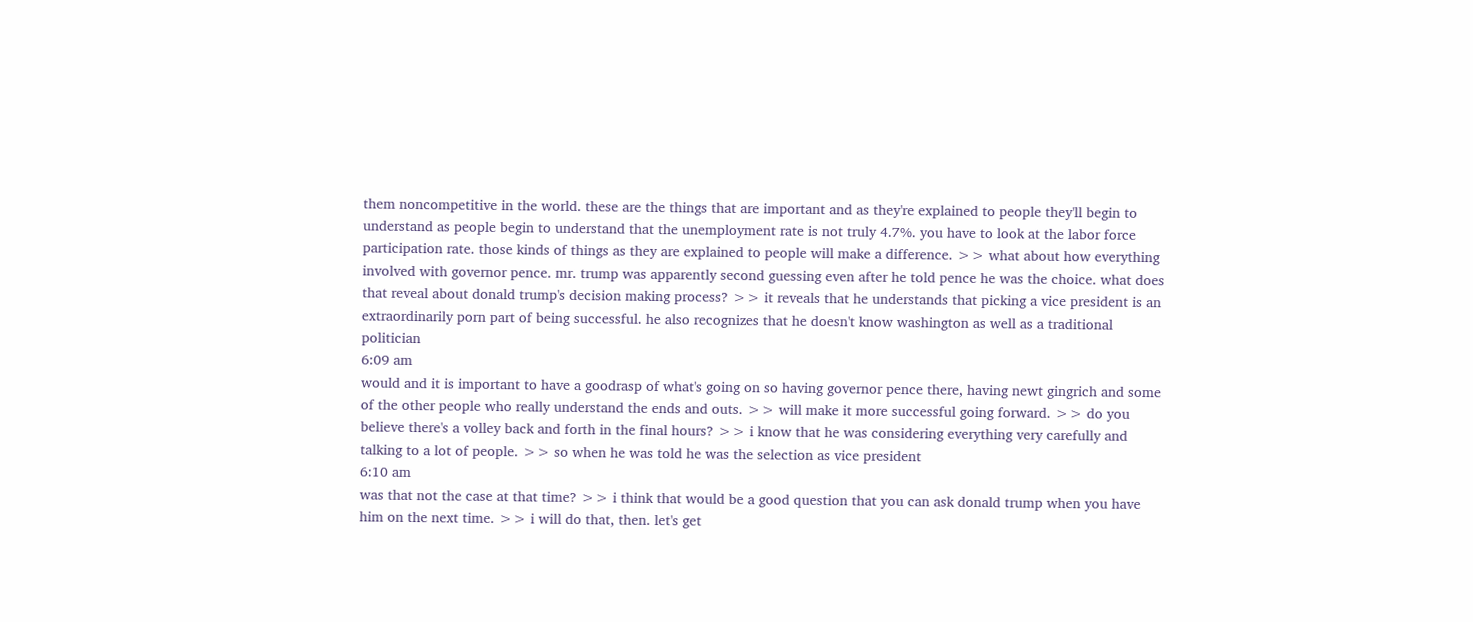them noncompetitive in the world. these are the things that are important and as they're explained to people they'll begin to understand as people begin to understand that the unemployment rate is not truly 4.7%. you have to look at the labor force participation rate. those kinds of things as they are explained to people will make a difference. >> what about how everything involved with governor pence. mr. trump was apparently second guessing even after he told pence he was the choice. what does that reveal about donald trump's decision making process? >> it reveals that he understands that picking a vice president is an extraordinarily porn part of being successful. he also recognizes that he doesn't know washington as well as a traditional politician
6:09 am
would and it is important to have a goodrasp of what's going on so having governor pence there, having newt gingrich and some of the other people who really understand the ends and outs. >> will make it more successful going forward. >> do you believe there's a volley back and forth in the final hours? >> i know that he was considering everything very carefully and talking to a lot of people. >> so when he was told he was the selection as vice president
6:10 am
was that not the case at that time? >> i think that would be a good question that you can ask donald trump when you have him on the next time. >> i will do that, then. let's get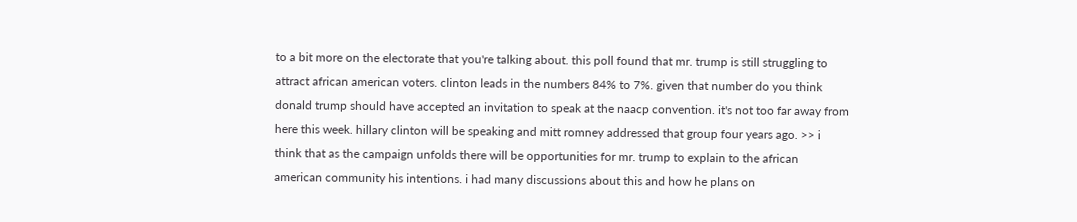to a bit more on the electorate that you're talking about. this poll found that mr. trump is still struggling to attract african american voters. clinton leads in the numbers 84% to 7%. given that number do you think donald trump should have accepted an invitation to speak at the naacp convention. it's not too far away from here this week. hillary clinton will be speaking and mitt romney addressed that group four years ago. >> i think that as the campaign unfolds there will be opportunities for mr. trump to explain to the african american community his intentions. i had many discussions about this and how he plans on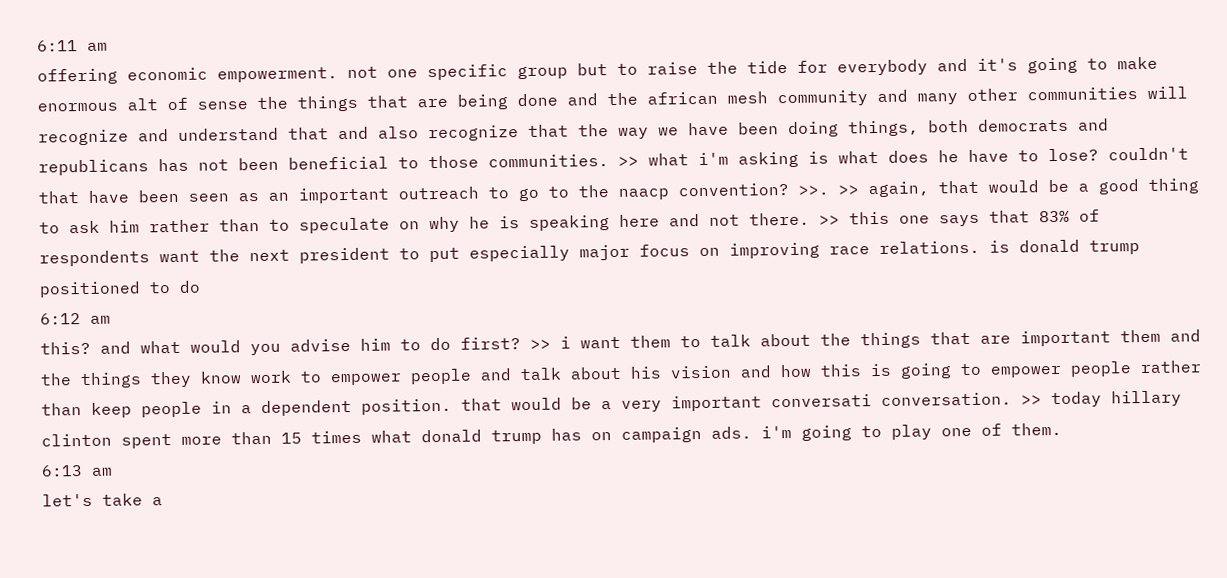6:11 am
offering economic empowerment. not one specific group but to raise the tide for everybody and it's going to make enormous alt of sense the things that are being done and the african mesh community and many other communities will recognize and understand that and also recognize that the way we have been doing things, both democrats and republicans has not been beneficial to those communities. >> what i'm asking is what does he have to lose? couldn't that have been seen as an important outreach to go to the naacp convention? >>. >> again, that would be a good thing to ask him rather than to speculate on why he is speaking here and not there. >> this one says that 83% of respondents want the next president to put especially major focus on improving race relations. is donald trump positioned to do
6:12 am
this? and what would you advise him to do first? >> i want them to talk about the things that are important them and the things they know work to empower people and talk about his vision and how this is going to empower people rather than keep people in a dependent position. that would be a very important conversati conversation. >> today hillary clinton spent more than 15 times what donald trump has on campaign ads. i'm going to play one of them.
6:13 am
let's take a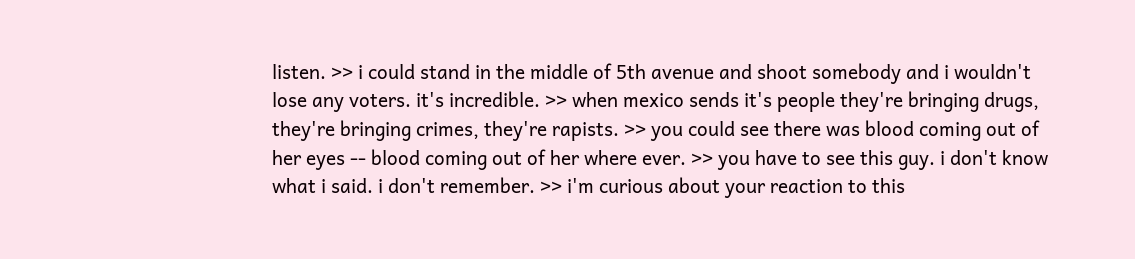listen. >> i could stand in the middle of 5th avenue and shoot somebody and i wouldn't lose any voters. it's incredible. >> when mexico sends it's people they're bringing drugs, they're bringing crimes, they're rapists. >> you could see there was blood coming out of her eyes -- blood coming out of her where ever. >> you have to see this guy. i don't know what i said. i don't remember. >> i'm curious about your reaction to this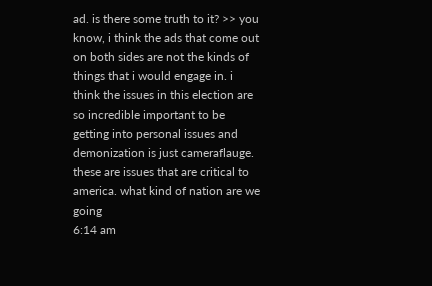ad. is there some truth to it? >> you know, i think the ads that come out on both sides are not the kinds of things that i would engage in. i think the issues in this election are so incredible important to be getting into personal issues and demonization is just cameraflauge. these are issues that are critical to america. what kind of nation are we going
6:14 am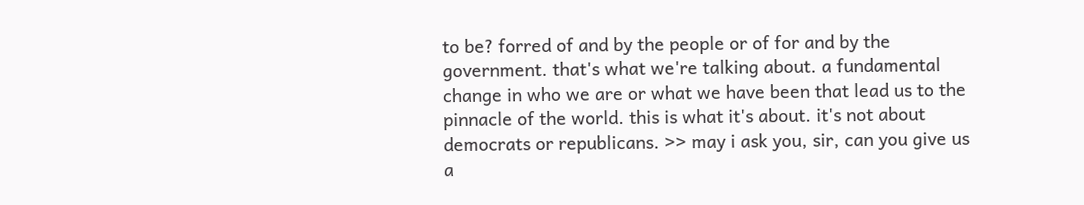to be? forred of and by the people or of for and by the government. that's what we're talking about. a fundamental change in who we are or what we have been that lead us to the pinnacle of the world. this is what it's about. it's not about democrats or republicans. >> may i ask you, sir, can you give us a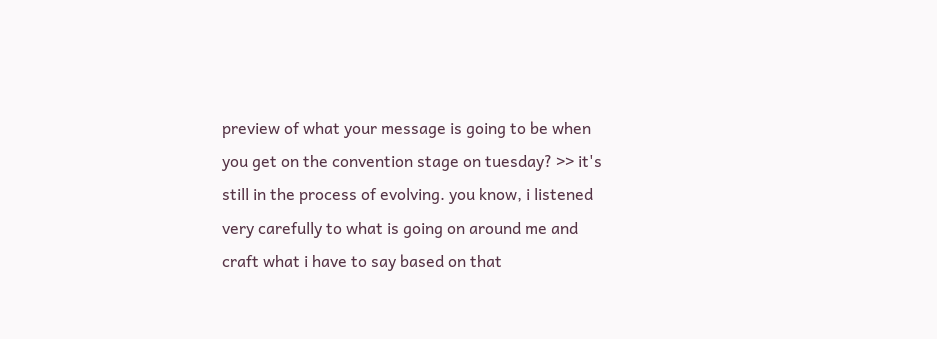preview of what your message is going to be when you get on the convention stage on tuesday? >> it's still in the process of evolving. you know, i listened very carefully to what is going on around me and craft what i have to say based on that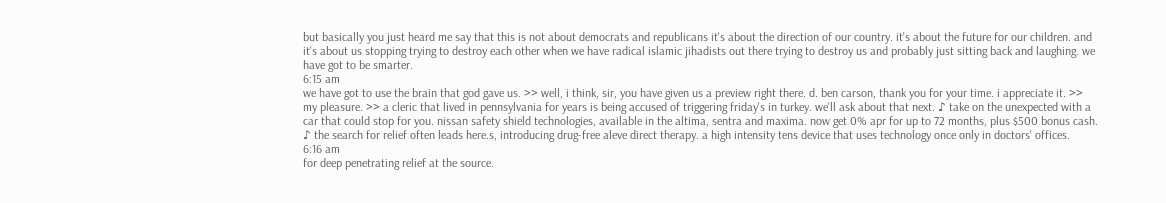but basically you just heard me say that this is not about democrats and republicans it's about the direction of our country. it's about the future for our children. and it's about us stopping trying to destroy each other when we have radical islamic jihadists out there trying to destroy us and probably just sitting back and laughing. we have got to be smarter.
6:15 am
we have got to use the brain that god gave us. >> well, i think, sir, you have given us a preview right there. d. ben carson, thank you for your time. i appreciate it. >> my pleasure. >> a cleric that lived in pennsylvania for years is being accused of triggering friday's in turkey. we'll ask about that next. ♪ take on the unexpected with a car that could stop for you. nissan safety shield technologies, available in the altima, sentra and maxima. now get 0% apr for up to 72 months, plus $500 bonus cash. ♪ the search for relief often leads here.s, introducing drug-free aleve direct therapy. a high intensity tens device that uses technology once only in doctors' offices.
6:16 am
for deep penetrating relief at the source.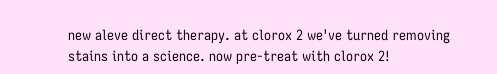new aleve direct therapy. at clorox 2 we've turned removing stains into a science. now pre-treat with clorox 2!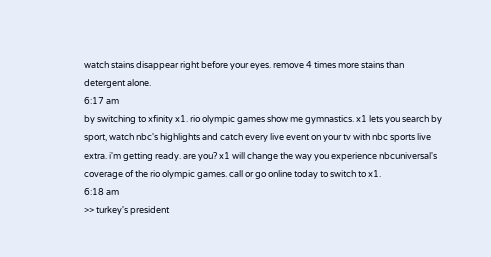watch stains disappear right before your eyes. remove 4 times more stains than detergent alone.
6:17 am
by switching to xfinity x1. rio olympic games show me gymnastics. x1 lets you search by sport, watch nbc's highlights and catch every live event on your tv with nbc sports live extra. i'm getting ready. are you? x1 will change the way you experience nbcuniversal's coverage of the rio olympic games. call or go online today to switch to x1.
6:18 am
>> turkey's president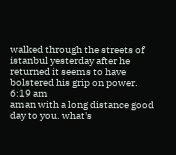walked through the streets of istanbul yesterday after he returned it seems to have bolstered his grip on power.
6:19 am
aman with a long distance good day to you. what's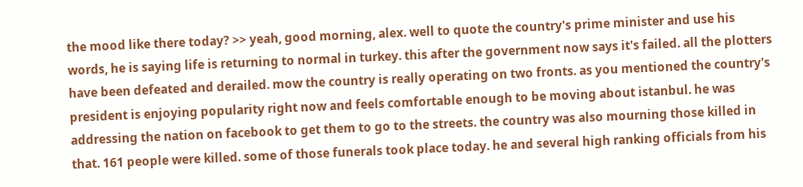the mood like there today? >> yeah, good morning, alex. well to quote the country's prime minister and use his words, he is saying life is returning to normal in turkey. this after the government now says it's failed. all the plotters have been defeated and derailed. mow the country is really operating on two fronts. as you mentioned the country's president is enjoying popularity right now and feels comfortable enough to be moving about istanbul. he was addressing the nation on facebook to get them to go to the streets. the country was also mourning those killed in that. 161 people were killed. some of those funerals took place today. he and several high ranking officials from his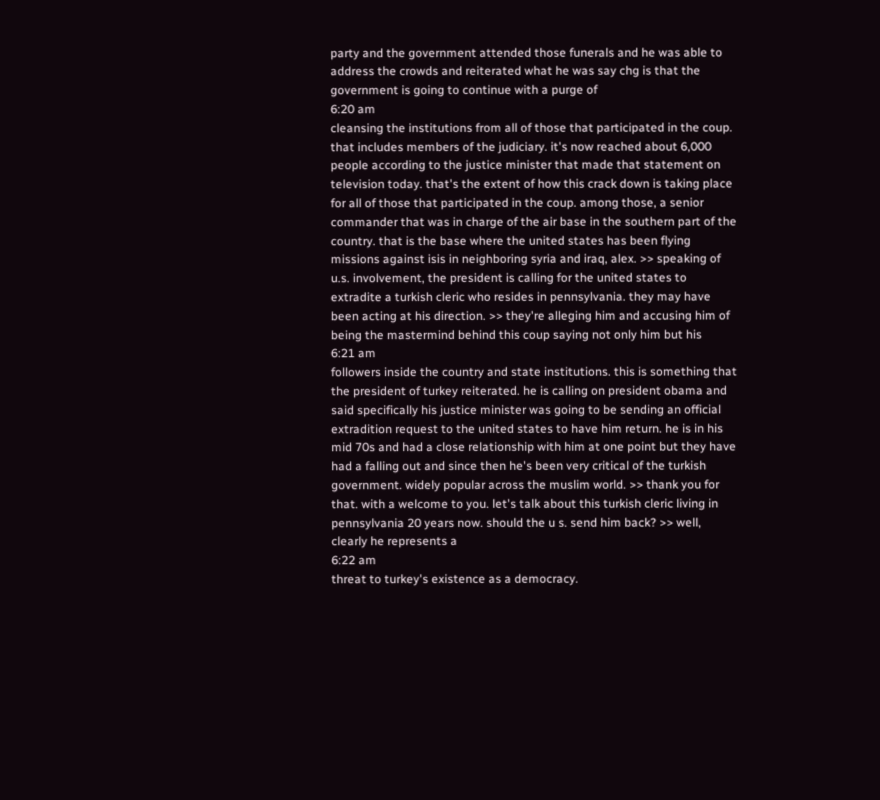party and the government attended those funerals and he was able to address the crowds and reiterated what he was say chg is that the government is going to continue with a purge of
6:20 am
cleansing the institutions from all of those that participated in the coup. that includes members of the judiciary. it's now reached about 6,000 people according to the justice minister that made that statement on television today. that's the extent of how this crack down is taking place for all of those that participated in the coup. among those, a senior commander that was in charge of the air base in the southern part of the country. that is the base where the united states has been flying missions against isis in neighboring syria and iraq, alex. >> speaking of u.s. involvement, the president is calling for the united states to extradite a turkish cleric who resides in pennsylvania. they may have been acting at his direction. >> they're alleging him and accusing him of being the mastermind behind this coup saying not only him but his
6:21 am
followers inside the country and state institutions. this is something that the president of turkey reiterated. he is calling on president obama and said specifically his justice minister was going to be sending an official extradition request to the united states to have him return. he is in his mid 70s and had a close relationship with him at one point but they have had a falling out and since then he's been very critical of the turkish government. widely popular across the muslim world. >> thank you for that. with a welcome to you. let's talk about this turkish cleric living in pennsylvania 20 years now. should the u s. send him back? >> well, clearly he represents a
6:22 am
threat to turkey's existence as a democracy.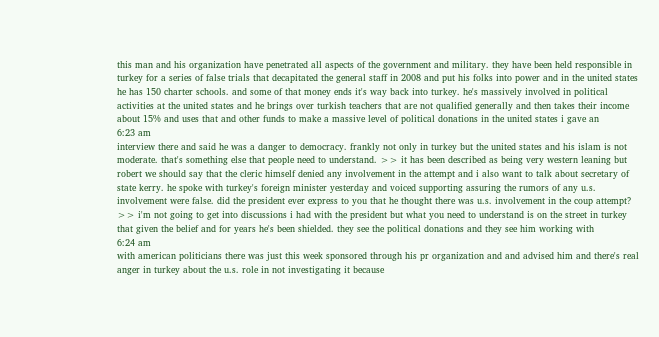this man and his organization have penetrated all aspects of the government and military. they have been held responsible in turkey for a series of false trials that decapitated the general staff in 2008 and put his folks into power and in the united states he has 150 charter schools. and some of that money ends it's way back into turkey. he's massively involved in political activities at the united states and he brings over turkish teachers that are not qualified generally and then takes their income about 15% and uses that and other funds to make a massive level of political donations in the united states i gave an
6:23 am
interview there and said he was a danger to democracy. frankly not only in turkey but the united states and his islam is not moderate. that's something else that people need to understand. >> it has been described as being very western leaning but robert we should say that the cleric himself denied any involvement in the attempt and i also want to talk about secretary of state kerry. he spoke with turkey's foreign minister yesterday and voiced supporting assuring the rumors of any u.s. involvement were false. did the president ever express to you that he thought there was u.s. involvement in the coup attempt? >> i'm not going to get into discussions i had with the president but what you need to understand is on the street in turkey that given the belief and for years he's been shielded. they see the political donations and they see him working with
6:24 am
with american politicians there was just this week sponsored through his pr organization and and advised him and there's real anger in turkey about the u.s. role in not investigating it because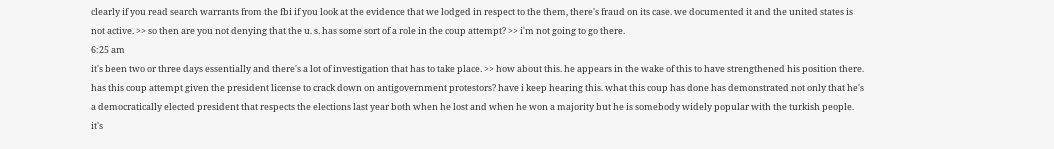clearly if you read search warrants from the fbi if you look at the evidence that we lodged in respect to the them, there's fraud on its case. we documented it and the united states is not active. >> so then are you not denying that the u. s. has some sort of a role in the coup attempt? >> i'm not going to go there.
6:25 am
it's been two or three days essentially and there's a lot of investigation that has to take place. >> how about this. he appears in the wake of this to have strengthened his position there. has this coup attempt given the president license to crack down on antigovernment protestors? have i keep hearing this. what this coup has done has demonstrated not only that he's a democratically elected president that respects the elections last year both when he lost and when he won a majority but he is somebody widely popular with the turkish people. it's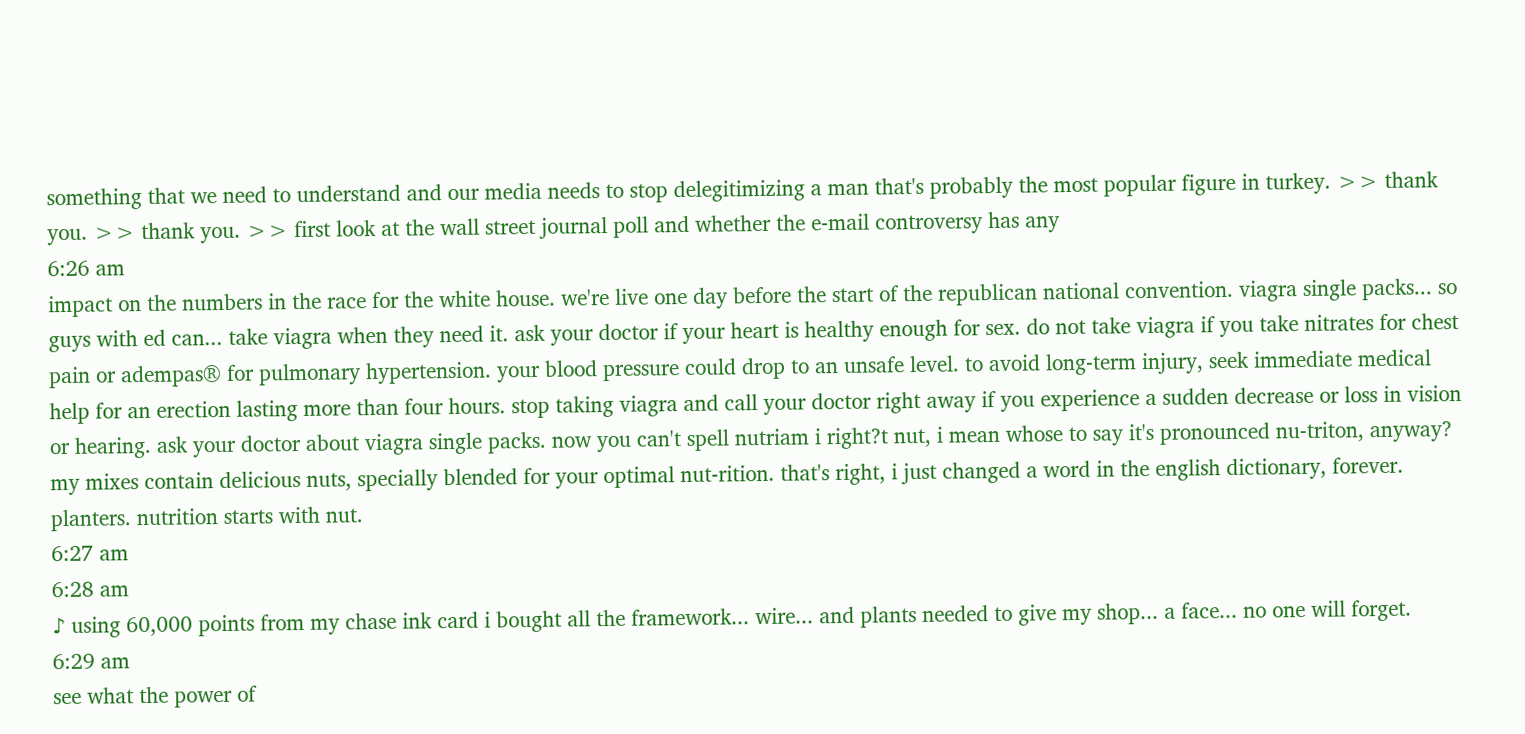something that we need to understand and our media needs to stop delegitimizing a man that's probably the most popular figure in turkey. >> thank you. >> thank you. >> first look at the wall street journal poll and whether the e-mail controversy has any
6:26 am
impact on the numbers in the race for the white house. we're live one day before the start of the republican national convention. viagra single packs... so guys with ed can... take viagra when they need it. ask your doctor if your heart is healthy enough for sex. do not take viagra if you take nitrates for chest pain or adempas® for pulmonary hypertension. your blood pressure could drop to an unsafe level. to avoid long-term injury, seek immediate medical help for an erection lasting more than four hours. stop taking viagra and call your doctor right away if you experience a sudden decrease or loss in vision or hearing. ask your doctor about viagra single packs. now you can't spell nutriam i right?t nut, i mean whose to say it's pronounced nu-triton, anyway? my mixes contain delicious nuts, specially blended for your optimal nut-rition. that's right, i just changed a word in the english dictionary, forever. planters. nutrition starts with nut.
6:27 am
6:28 am
♪ using 60,000 points from my chase ink card i bought all the framework... wire... and plants needed to give my shop... a face... no one will forget.
6:29 am
see what the power of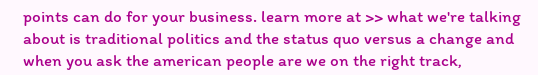points can do for your business. learn more at >> what we're talking about is traditional politics and the status quo versus a change and when you ask the american people are we on the right track,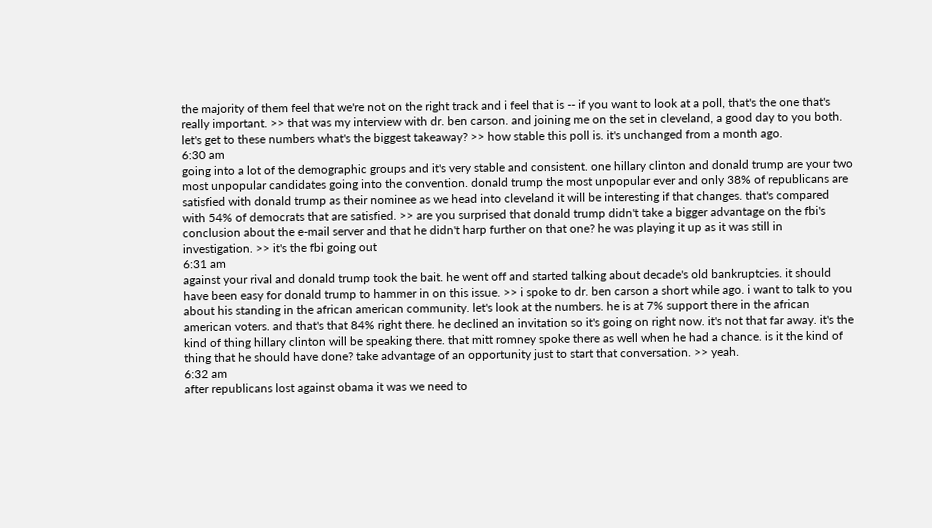the majority of them feel that we're not on the right track and i feel that is -- if you want to look at a poll, that's the one that's really important. >> that was my interview with dr. ben carson. and joining me on the set in cleveland, a good day to you both. let's get to these numbers what's the biggest takeaway? >> how stable this poll is. it's unchanged from a month ago.
6:30 am
going into a lot of the demographic groups and it's very stable and consistent. one hillary clinton and donald trump are your two most unpopular candidates going into the convention. donald trump the most unpopular ever and only 38% of republicans are satisfied with donald trump as their nominee as we head into cleveland it will be interesting if that changes. that's compared with 54% of democrats that are satisfied. >> are you surprised that donald trump didn't take a bigger advantage on the fbi's conclusion about the e-mail server and that he didn't harp further on that one? he was playing it up as it was still in investigation. >> it's the fbi going out
6:31 am
against your rival and donald trump took the bait. he went off and started talking about decade's old bankruptcies. it should have been easy for donald trump to hammer in on this issue. >> i spoke to dr. ben carson a short while ago. i want to talk to you about his standing in the african american community. let's look at the numbers. he is at 7% support there in the african american voters. and that's that 84% right there. he declined an invitation so it's going on right now. it's not that far away. it's the kind of thing hillary clinton will be speaking there. that mitt romney spoke there as well when he had a chance. is it the kind of thing that he should have done? take advantage of an opportunity just to start that conversation. >> yeah.
6:32 am
after republicans lost against obama it was we need to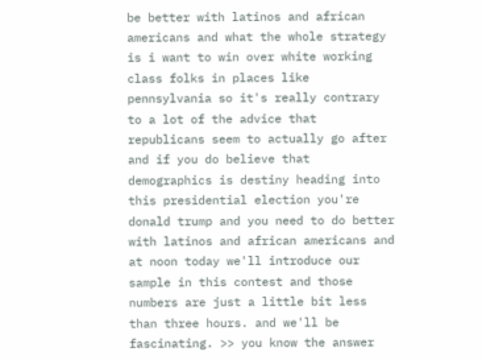be better with latinos and african americans and what the whole strategy is i want to win over white working class folks in places like pennsylvania so it's really contrary to a lot of the advice that republicans seem to actually go after and if you do believe that demographics is destiny heading into this presidential election you're donald trump and you need to do better with latinos and african americans and at noon today we'll introduce our sample in this contest and those numbers are just a little bit less than three hours. and we'll be fascinating. >> you know the answer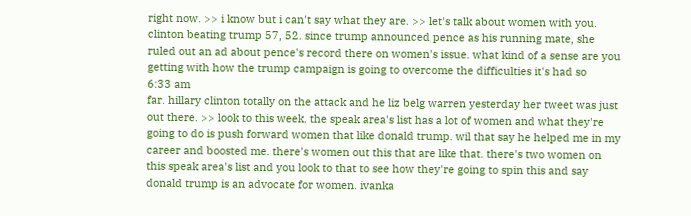right now. >> i know but i can't say what they are. >> let's talk about women with you. clinton beating trump 57, 52. since trump announced pence as his running mate, she ruled out an ad about pence's record there on women's issue. what kind of a sense are you getting with how the trump campaign is going to overcome the difficulties it's had so
6:33 am
far. hillary clinton totally on the attack and he liz belg warren yesterday her tweet was just out there. >> look to this week. the speak area's list has a lot of women and what they're going to do is push forward women that like donald trump. wil that say he helped me in my career and boosted me. there's women out this that are like that. there's two women on this speak area's list and you look to that to see how they're going to spin this and say donald trump is an advocate for women. ivanka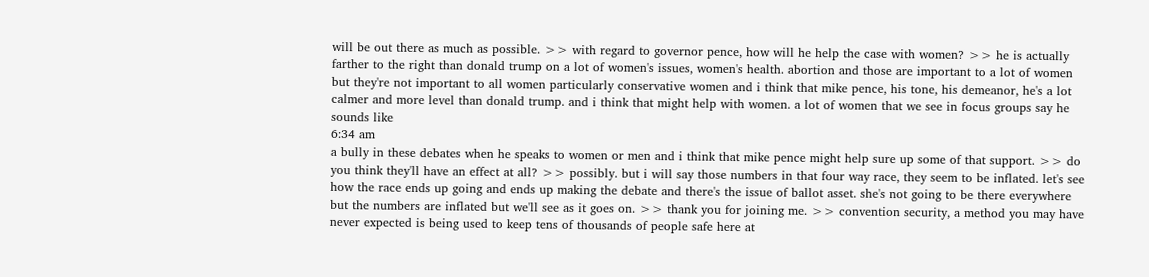will be out there as much as possible. >> with regard to governor pence, how will he help the case with women? >> he is actually farther to the right than donald trump on a lot of women's issues, women's health. abortion and those are important to a lot of women but they're not important to all women particularly conservative women and i think that mike pence, his tone, his demeanor, he's a lot calmer and more level than donald trump. and i think that might help with women. a lot of women that we see in focus groups say he sounds like
6:34 am
a bully in these debates when he speaks to women or men and i think that mike pence might help sure up some of that support. >> do you think they'll have an effect at all? >> possibly. but i will say those numbers in that four way race, they seem to be inflated. let's see how the race ends up going and ends up making the debate and there's the issue of ballot asset. she's not going to be there everywhere but the numbers are inflated but we'll see as it goes on. >> thank you for joining me. >> convention security, a method you may have never expected is being used to keep tens of thousands of people safe here at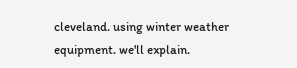cleveland. using winter weather equipment. we'll explain.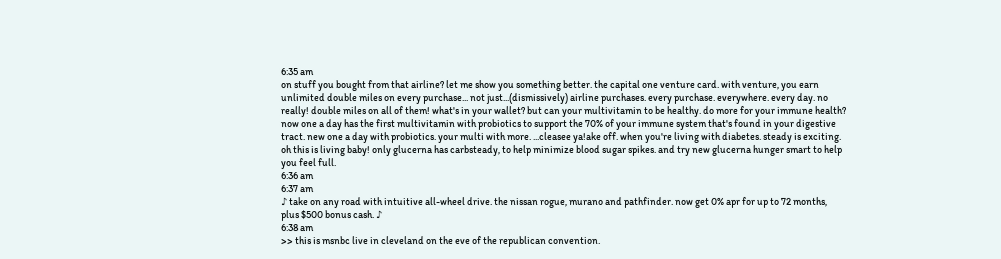6:35 am
on stuff you bought from that airline? let me show you something better. the capital one venture card. with venture, you earn unlimited double miles on every purchase... not just...(dismissively) airline purchases. every purchase. everywhere. every day. no really! double miles on all of them! what's in your wallet? but can your multivitamin to be healthy. do more for your immune health? now one a day has the first multivitamin with probiotics to support the 70% of your immune system that's found in your digestive tract. new one a day with probiotics. your multi with more. ...cleasee ya!ake off. when you're living with diabetes. steady is exciting. oh this is living baby! only glucerna has carbsteady, to help minimize blood sugar spikes. and try new glucerna hunger smart to help you feel full.
6:36 am
6:37 am
♪ take on any road with intuitive all-wheel drive. the nissan rogue, murano and pathfinder. now get 0% apr for up to 72 months, plus $500 bonus cash. ♪
6:38 am
>> this is msnbc live in cleveland on the eve of the republican convention.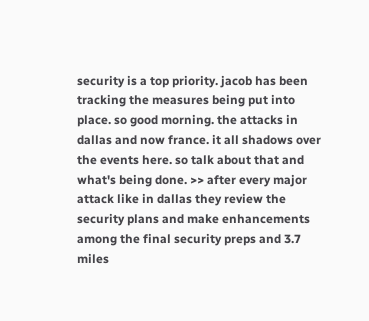security is a top priority. jacob has been tracking the measures being put into place. so good morning. the attacks in dallas and now france. it all shadows over the events here. so talk about that and what's being done. >> after every major attack like in dallas they review the security plans and make enhancements among the final security preps and 3.7 miles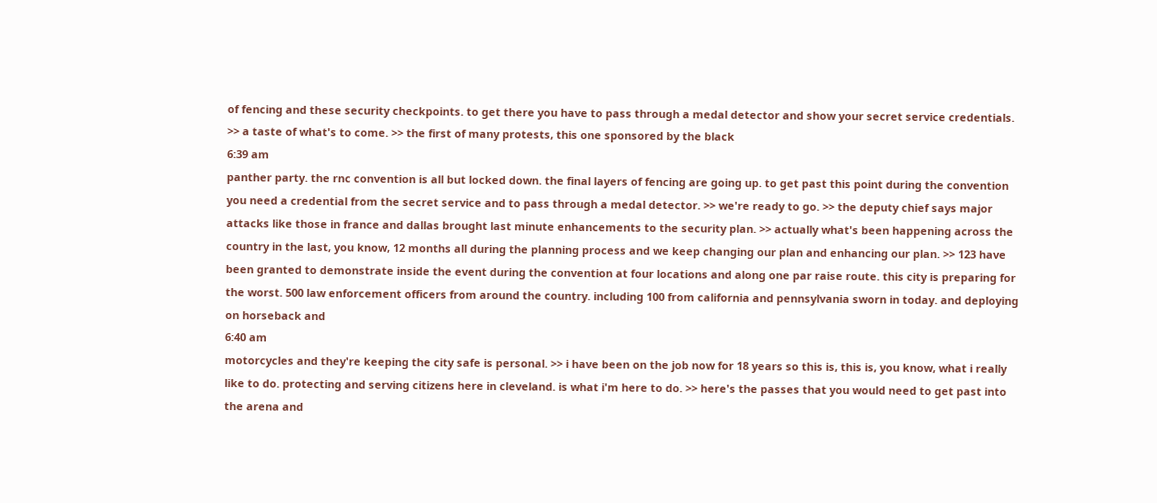of fencing and these security checkpoints. to get there you have to pass through a medal detector and show your secret service credentials. >> a taste of what's to come. >> the first of many protests, this one sponsored by the black
6:39 am
panther party. the rnc convention is all but locked down. the final layers of fencing are going up. to get past this point during the convention you need a credential from the secret service and to pass through a medal detector. >> we're ready to go. >> the deputy chief says major attacks like those in france and dallas brought last minute enhancements to the security plan. >> actually what's been happening across the country in the last, you know, 12 months all during the planning process and we keep changing our plan and enhancing our plan. >> 123 have been granted to demonstrate inside the event during the convention at four locations and along one par raise route. this city is preparing for the worst. 500 law enforcement officers from around the country. including 100 from california and pennsylvania sworn in today. and deploying on horseback and
6:40 am
motorcycles and they're keeping the city safe is personal. >> i have been on the job now for 18 years so this is, this is, you know, what i really like to do. protecting and serving citizens here in cleveland. is what i'm here to do. >> here's the passes that you would need to get past into the arena and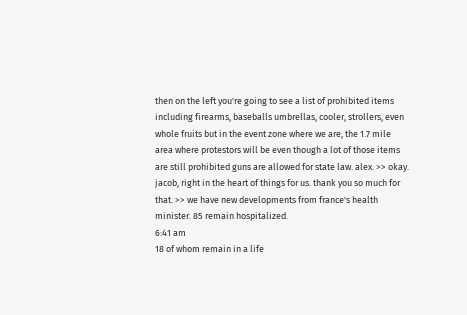then on the left you're going to see a list of prohibited items including firearms, baseballs umbrellas, cooler, strollers, even whole fruits but in the event zone where we are, the 1.7 mile area where protestors will be even though a lot of those items are still prohibited guns are allowed for state law. alex. >> okay. jacob, right in the heart of things for us. thank you so much for that. >> we have new developments from france's health minister. 85 remain hospitalized.
6:41 am
18 of whom remain in a life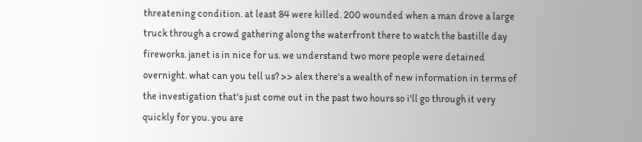threatening condition. at least 84 were killed. 200 wounded when a man drove a large truck through a crowd gathering along the waterfront there to watch the bastille day fireworks. janet is in nice for us. we understand two more people were detained overnight. what can you tell us? >> alex there's a wealth of new information in terms of the investigation that's just come out in the past two hours so i'll go through it very quickly for you. you are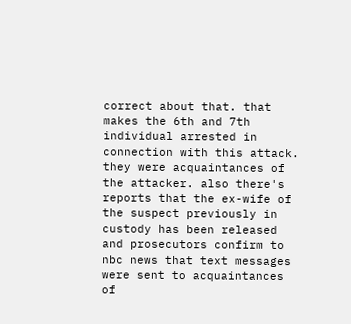correct about that. that makes the 6th and 7th individual arrested in connection with this attack. they were acquaintances of the attacker. also there's reports that the ex-wife of the suspect previously in custody has been released and prosecutors confirm to nbc news that text messages were sent to acquaintances of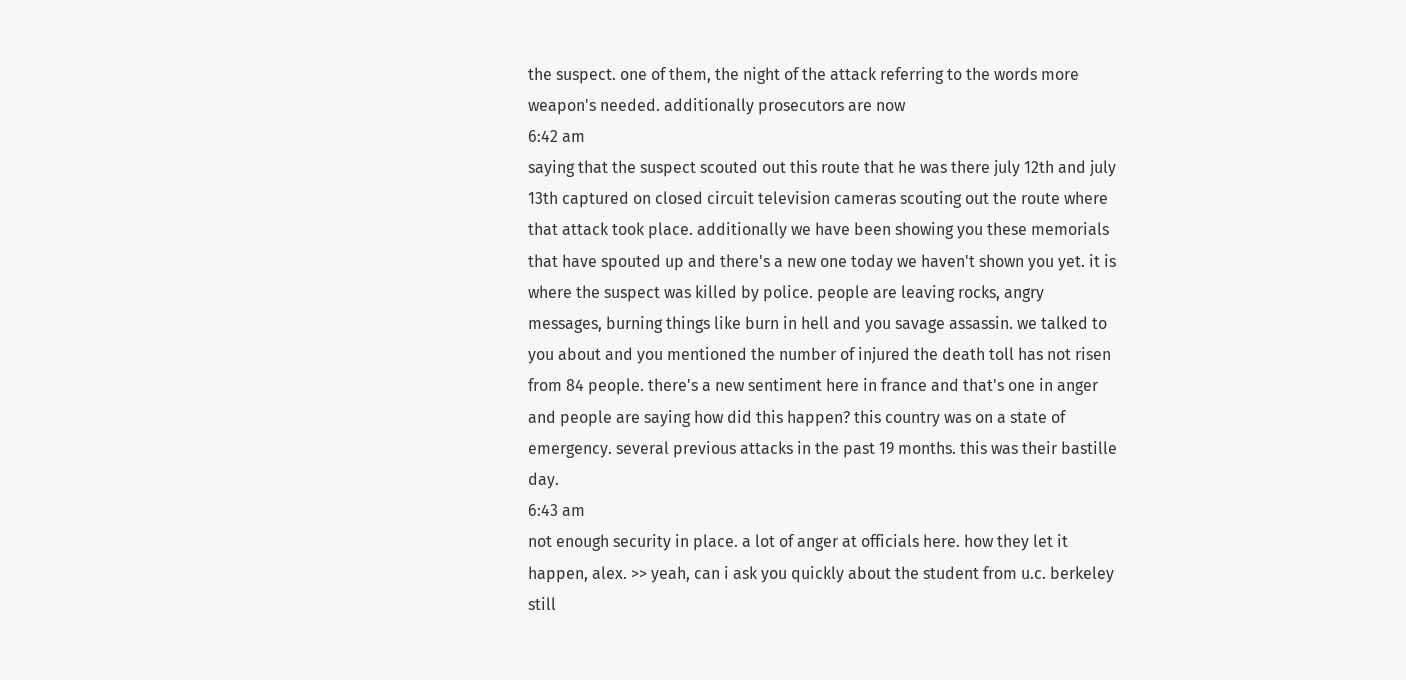the suspect. one of them, the night of the attack referring to the words more weapon's needed. additionally prosecutors are now
6:42 am
saying that the suspect scouted out this route that he was there july 12th and july 13th captured on closed circuit television cameras scouting out the route where that attack took place. additionally we have been showing you these memorials that have spouted up and there's a new one today we haven't shown you yet. it is where the suspect was killed by police. people are leaving rocks, angry messages, burning things like burn in hell and you savage assassin. we talked to you about and you mentioned the number of injured the death toll has not risen from 84 people. there's a new sentiment here in france and that's one in anger and people are saying how did this happen? this country was on a state of emergency. several previous attacks in the past 19 months. this was their bastille day.
6:43 am
not enough security in place. a lot of anger at officials here. how they let it happen, alex. >> yeah, can i ask you quickly about the student from u.c. berkeley still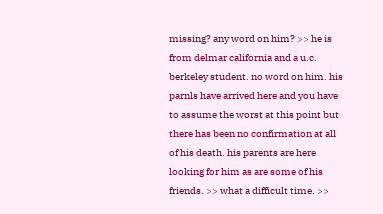missing? any word on him? >> he is from delmar california and a u.c. berkeley student. no word on him. his parnls have arrived here and you have to assume the worst at this point but there has been no confirmation at all of his death. his parents are here looking for him as are some of his friends. >> what a difficult time. >>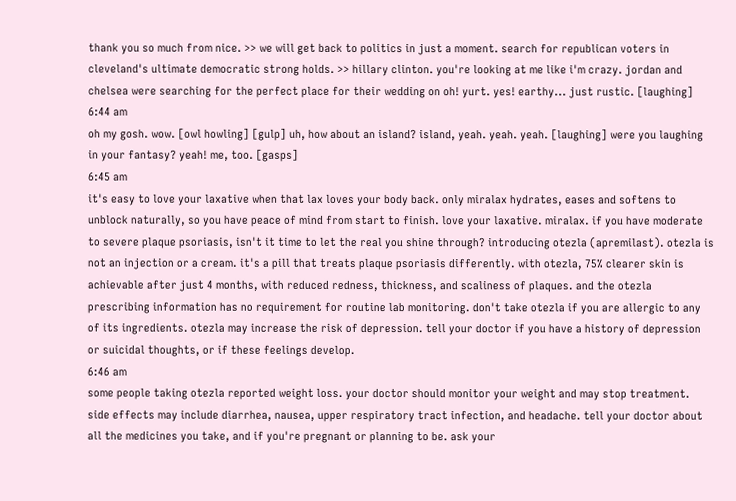thank you so much from nice. >> we will get back to politics in just a moment. search for republican voters in cleveland's ultimate democratic strong holds. >> hillary clinton. you're looking at me like i'm crazy. jordan and chelsea were searching for the perfect place for their wedding on oh! yurt. yes! earthy... just rustic. [laughing]
6:44 am
oh my gosh. wow. [owl howling] [gulp] uh, how about an island? island, yeah. yeah. yeah. [laughing] were you laughing in your fantasy? yeah! me, too. [gasps]
6:45 am
it's easy to love your laxative when that lax loves your body back. only miralax hydrates, eases and softens to unblock naturally, so you have peace of mind from start to finish. love your laxative. miralax. if you have moderate to severe plaque psoriasis, isn't it time to let the real you shine through? introducing otezla (apremilast). otezla is not an injection or a cream. it's a pill that treats plaque psoriasis differently. with otezla, 75% clearer skin is achievable after just 4 months, with reduced redness, thickness, and scaliness of plaques. and the otezla prescribing information has no requirement for routine lab monitoring. don't take otezla if you are allergic to any of its ingredients. otezla may increase the risk of depression. tell your doctor if you have a history of depression or suicidal thoughts, or if these feelings develop.
6:46 am
some people taking otezla reported weight loss. your doctor should monitor your weight and may stop treatment. side effects may include diarrhea, nausea, upper respiratory tract infection, and headache. tell your doctor about all the medicines you take, and if you're pregnant or planning to be. ask your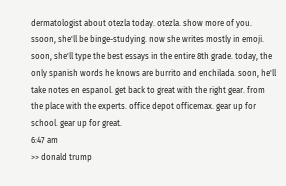dermatologist about otezla today. otezla. show more of you. ssoon, she'll be binge-studying. now she writes mostly in emoji. soon, she'll type the best essays in the entire 8th grade. today, the only spanish words he knows are burrito and enchilada. soon, he'll take notes en espanol. get back to great with the right gear. from the place with the experts. office depot officemax. gear up for school. gear up for great.
6:47 am
>> donald trump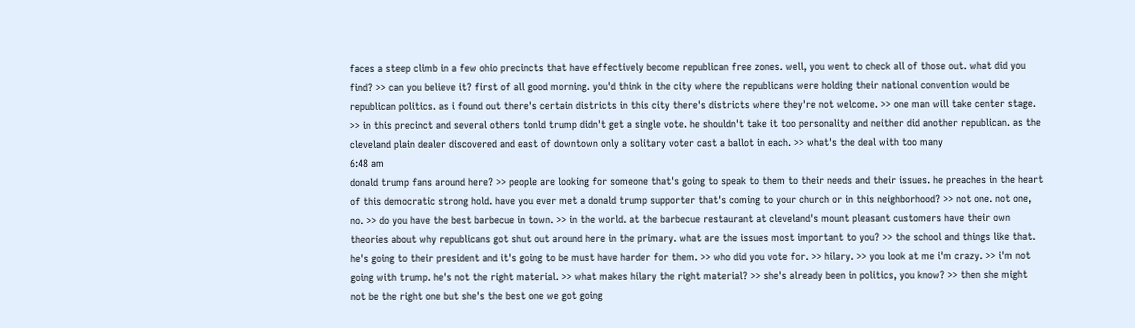faces a steep climb in a few ohio precincts that have effectively become republican free zones. well, you went to check all of those out. what did you find? >> can you believe it? first of all good morning. you'd think in the city where the republicans were holding their national convention would be republican politics. as i found out there's certain districts in this city there's districts where they're not welcome. >> one man will take center stage. >> in this precinct and several others tonld trump didn't get a single vote. he shouldn't take it too personality and neither did another republican. as the cleveland plain dealer discovered and east of downtown only a solitary voter cast a ballot in each. >> what's the deal with too many
6:48 am
donald trump fans around here? >> people are looking for someone that's going to speak to them to their needs and their issues. he preaches in the heart of this democratic strong hold. have you ever met a donald trump supporter that's coming to your church or in this neighborhood? >> not one. not one, no. >> do you have the best barbecue in town. >> in the world. at the barbecue restaurant at cleveland's mount pleasant customers have their own theories about why republicans got shut out around here in the primary. what are the issues most important to you? >> the school and things like that. he's going to their president and it's going to be must have harder for them. >> who did you vote for. >> hilary. >> you look at me i'm crazy. >> i'm not going with trump. he's not the right material. >> what makes hilary the right material? >> she's already been in politics, you know? >> then she might not be the right one but she's the best one we got going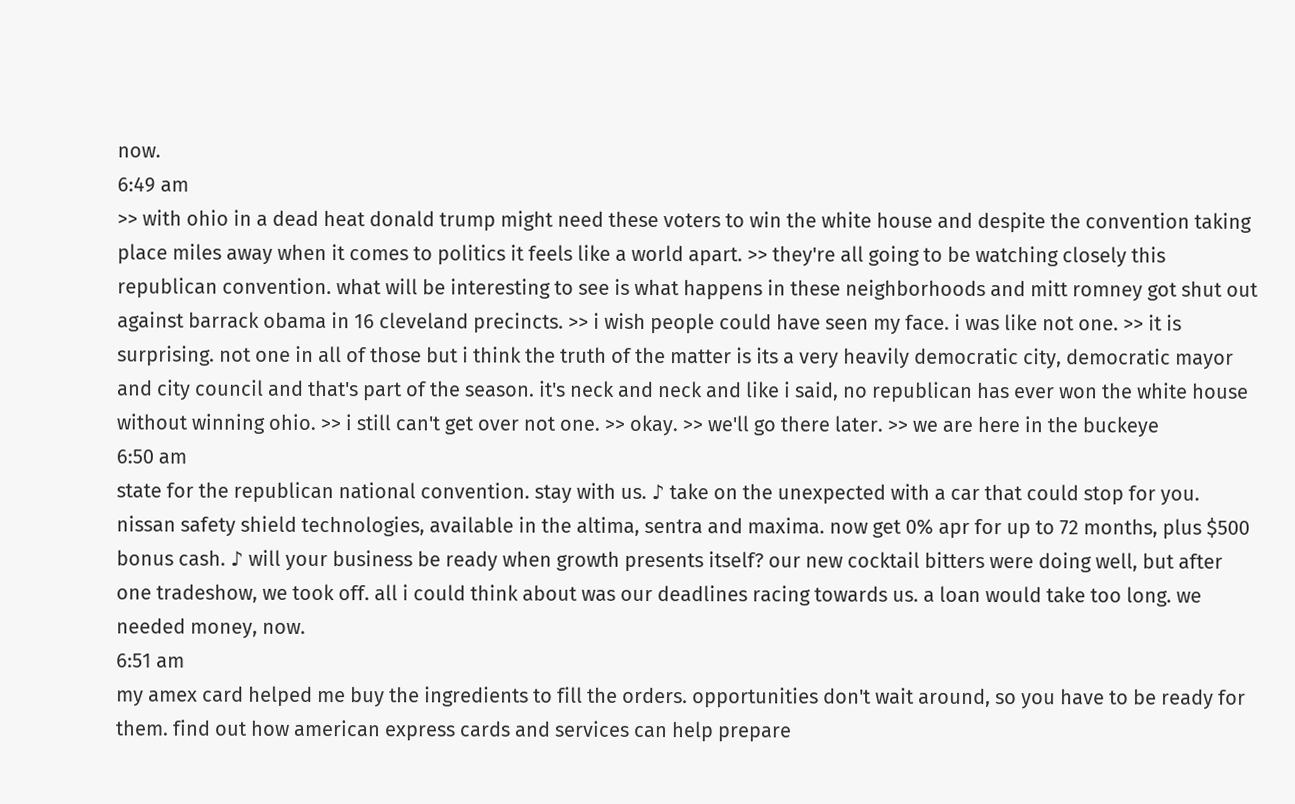now.
6:49 am
>> with ohio in a dead heat donald trump might need these voters to win the white house and despite the convention taking place miles away when it comes to politics it feels like a world apart. >> they're all going to be watching closely this republican convention. what will be interesting to see is what happens in these neighborhoods and mitt romney got shut out against barrack obama in 16 cleveland precincts. >> i wish people could have seen my face. i was like not one. >> it is surprising. not one in all of those but i think the truth of the matter is its a very heavily democratic city, democratic mayor and city council and that's part of the season. it's neck and neck and like i said, no republican has ever won the white house without winning ohio. >> i still can't get over not one. >> okay. >> we'll go there later. >> we are here in the buckeye
6:50 am
state for the republican national convention. stay with us. ♪ take on the unexpected with a car that could stop for you. nissan safety shield technologies, available in the altima, sentra and maxima. now get 0% apr for up to 72 months, plus $500 bonus cash. ♪ will your business be ready when growth presents itself? our new cocktail bitters were doing well, but after one tradeshow, we took off. all i could think about was our deadlines racing towards us. a loan would take too long. we needed money, now.
6:51 am
my amex card helped me buy the ingredients to fill the orders. opportunities don't wait around, so you have to be ready for them. find out how american express cards and services can help prepare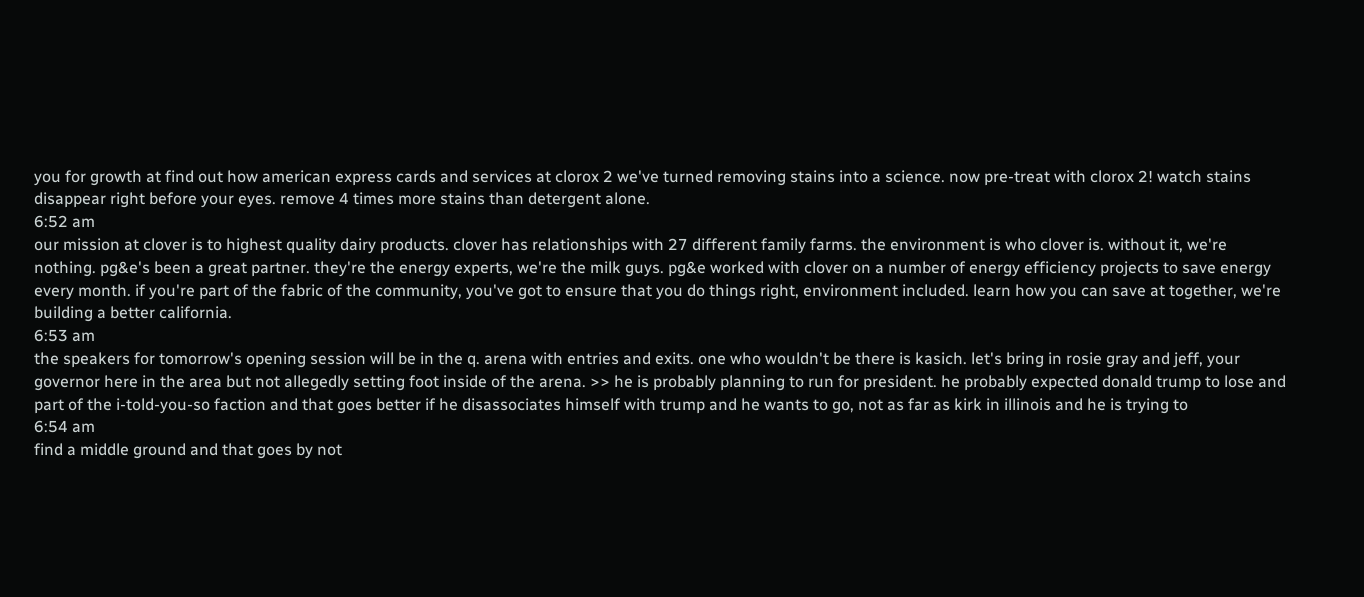you for growth at find out how american express cards and services at clorox 2 we've turned removing stains into a science. now pre-treat with clorox 2! watch stains disappear right before your eyes. remove 4 times more stains than detergent alone.
6:52 am
our mission at clover is to highest quality dairy products. clover has relationships with 27 different family farms. the environment is who clover is. without it, we're nothing. pg&e's been a great partner. they're the energy experts, we're the milk guys. pg&e worked with clover on a number of energy efficiency projects to save energy every month. if you're part of the fabric of the community, you've got to ensure that you do things right, environment included. learn how you can save at together, we're building a better california.
6:53 am
the speakers for tomorrow's opening session will be in the q. arena with entries and exits. one who wouldn't be there is kasich. let's bring in rosie gray and jeff, your governor here in the area but not allegedly setting foot inside of the arena. >> he is probably planning to run for president. he probably expected donald trump to lose and part of the i-told-you-so faction and that goes better if he disassociates himself with trump and he wants to go, not as far as kirk in illinois and he is trying to
6:54 am
find a middle ground and that goes by not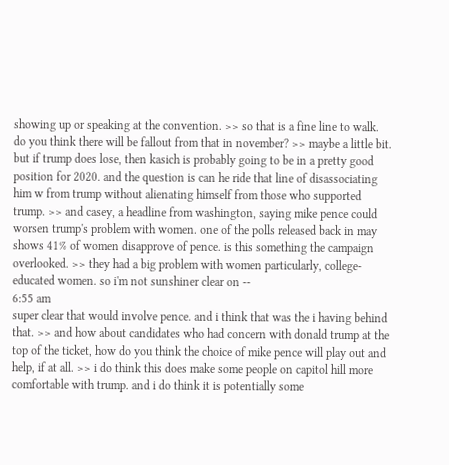showing up or speaking at the convention. >> so that is a fine line to walk. do you think there will be fallout from that in november? >> maybe a little bit. but if trump does lose, then kasich is probably going to be in a pretty good position for 2020. and the question is can he ride that line of disassociating him w from trump without alienating himself from those who supported trump. >> and casey, a headline from washington, saying mike pence could worsen trump's problem with women. one of the polls released back in may shows 41% of women disapprove of pence. is this something the campaign overlooked. >> they had a big problem with women particularly, college-educated women. so i'm not sunshiner clear on --
6:55 am
super clear that would involve pence. and i think that was the i having behind that. >> and how about candidates who had concern with donald trump at the top of the ticket, how do you think the choice of mike pence will play out and help, if at all. >> i do think this does make some people on capitol hill more comfortable with trump. and i do think it is potentially some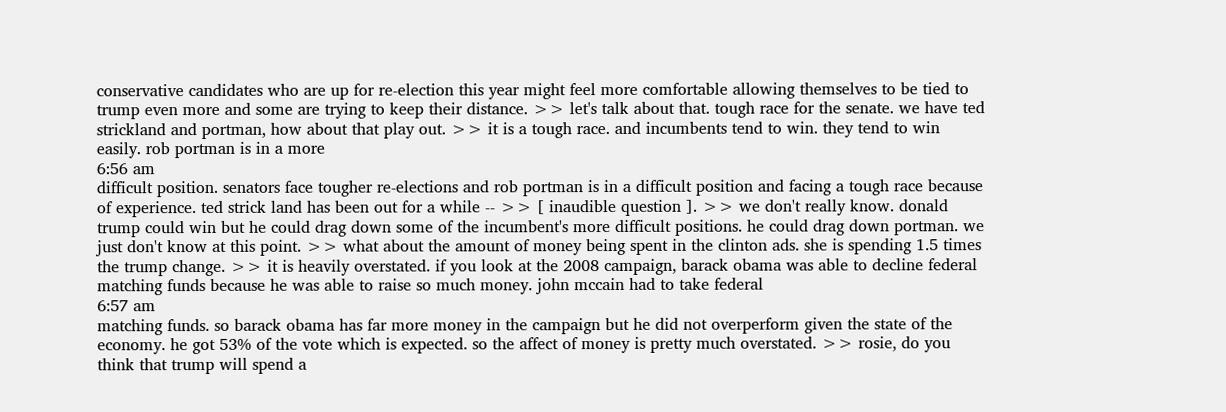conservative candidates who are up for re-election this year might feel more comfortable allowing themselves to be tied to trump even more and some are trying to keep their distance. >> let's talk about that. tough race for the senate. we have ted strickland and portman, how about that play out. >> it is a tough race. and incumbents tend to win. they tend to win easily. rob portman is in a more
6:56 am
difficult position. senators face tougher re-elections and rob portman is in a difficult position and facing a tough race because of experience. ted strick land has been out for a while -- >> [ inaudible question ]. >> we don't really know. donald trump could win but he could drag down some of the incumbent's more difficult positions. he could drag down portman. we just don't know at this point. >> what about the amount of money being spent in the clinton ads. she is spending 1.5 times the trump change. >> it is heavily overstated. if you look at the 2008 campaign, barack obama was able to decline federal matching funds because he was able to raise so much money. john mccain had to take federal
6:57 am
matching funds. so barack obama has far more money in the campaign but he did not overperform given the state of the economy. he got 53% of the vote which is expected. so the affect of money is pretty much overstated. >> rosie, do you think that trump will spend a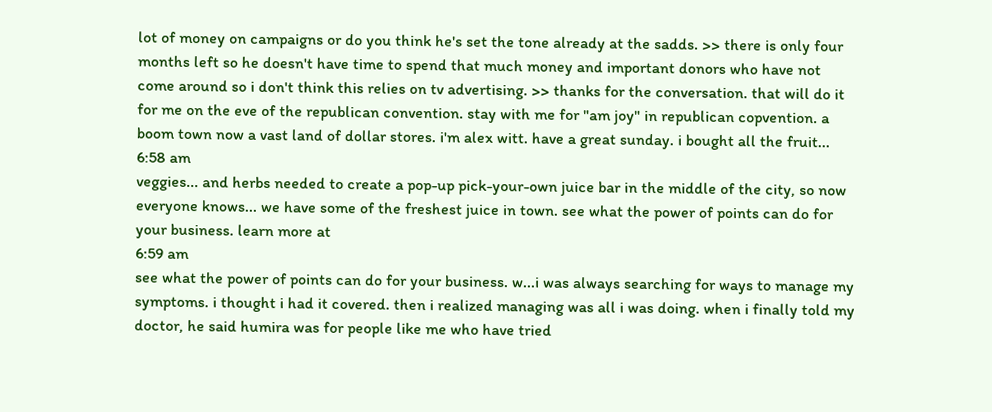lot of money on campaigns or do you think he's set the tone already at the sadds. >> there is only four months left so he doesn't have time to spend that much money and important donors who have not come around so i don't think this relies on tv advertising. >> thanks for the conversation. that will do it for me on the eve of the republican convention. stay with me for "am joy" in republican copvention. a boom town now a vast land of dollar stores. i'm alex witt. have a great sunday. i bought all the fruit...
6:58 am
veggies... and herbs needed to create a pop-up pick-your-own juice bar in the middle of the city, so now everyone knows... we have some of the freshest juice in town. see what the power of points can do for your business. learn more at
6:59 am
see what the power of points can do for your business. w...i was always searching for ways to manage my symptoms. i thought i had it covered. then i realized managing was all i was doing. when i finally told my doctor, he said humira was for people like me who have tried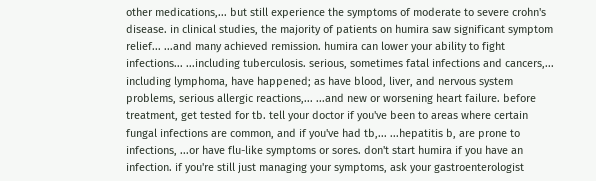other medications,... but still experience the symptoms of moderate to severe crohn's disease. in clinical studies, the majority of patients on humira saw significant symptom relief... ...and many achieved remission. humira can lower your ability to fight infections... ...including tuberculosis. serious, sometimes fatal infections and cancers,... including lymphoma, have happened; as have blood, liver, and nervous system problems, serious allergic reactions,... ...and new or worsening heart failure. before treatment, get tested for tb. tell your doctor if you've been to areas where certain fungal infections are common, and if you've had tb,... ...hepatitis b, are prone to infections, ...or have flu-like symptoms or sores. don't start humira if you have an infection. if you're still just managing your symptoms, ask your gastroenterologist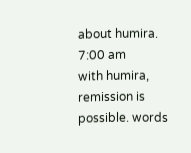about humira.
7:00 am
with humira, remission is possible. words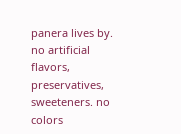panera lives by. no artificial flavors, preservatives, sweeteners. no colors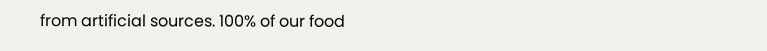from artificial sources. 100% of our food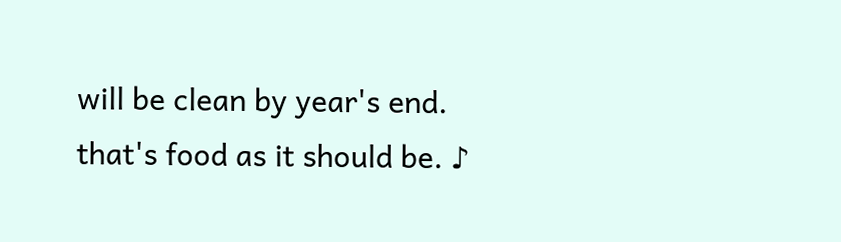will be clean by year's end. that's food as it should be. ♪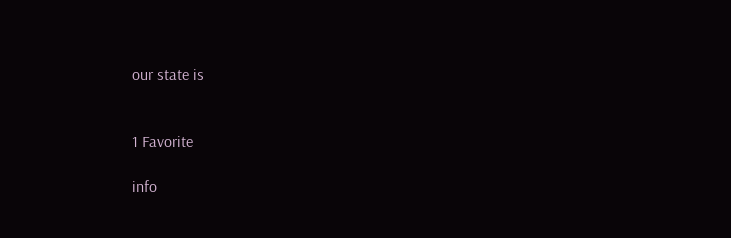our state is


1 Favorite

info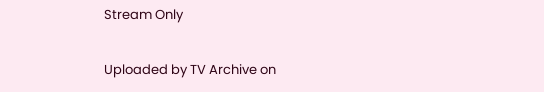Stream Only

Uploaded by TV Archive on